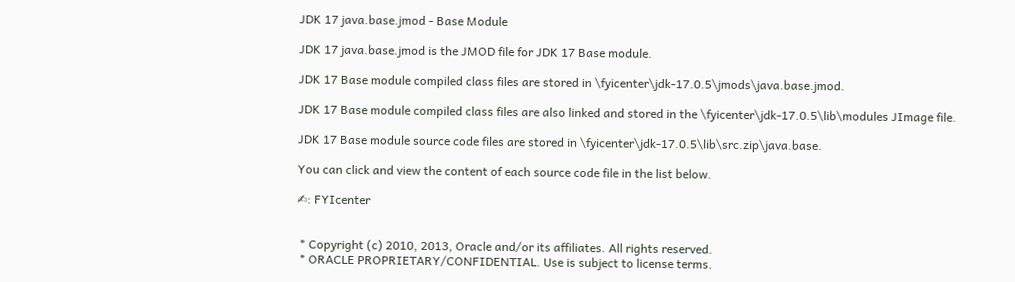JDK 17 java.base.jmod - Base Module

JDK 17 java.base.jmod is the JMOD file for JDK 17 Base module.

JDK 17 Base module compiled class files are stored in \fyicenter\jdk-17.0.5\jmods\java.base.jmod.

JDK 17 Base module compiled class files are also linked and stored in the \fyicenter\jdk-17.0.5\lib\modules JImage file.

JDK 17 Base module source code files are stored in \fyicenter\jdk-17.0.5\lib\src.zip\java.base.

You can click and view the content of each source code file in the list below.

✍: FYIcenter


 * Copyright (c) 2010, 2013, Oracle and/or its affiliates. All rights reserved.
 * ORACLE PROPRIETARY/CONFIDENTIAL. Use is subject to license terms.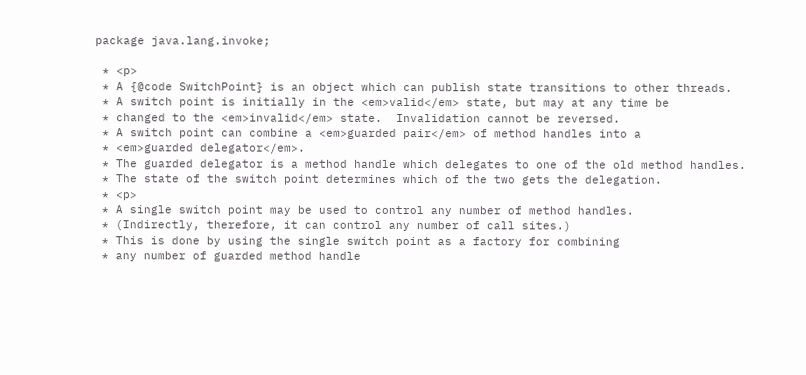package java.lang.invoke;

 * <p>
 * A {@code SwitchPoint} is an object which can publish state transitions to other threads.
 * A switch point is initially in the <em>valid</em> state, but may at any time be
 * changed to the <em>invalid</em> state.  Invalidation cannot be reversed.
 * A switch point can combine a <em>guarded pair</em> of method handles into a
 * <em>guarded delegator</em>.
 * The guarded delegator is a method handle which delegates to one of the old method handles.
 * The state of the switch point determines which of the two gets the delegation.
 * <p>
 * A single switch point may be used to control any number of method handles.
 * (Indirectly, therefore, it can control any number of call sites.)
 * This is done by using the single switch point as a factory for combining
 * any number of guarded method handle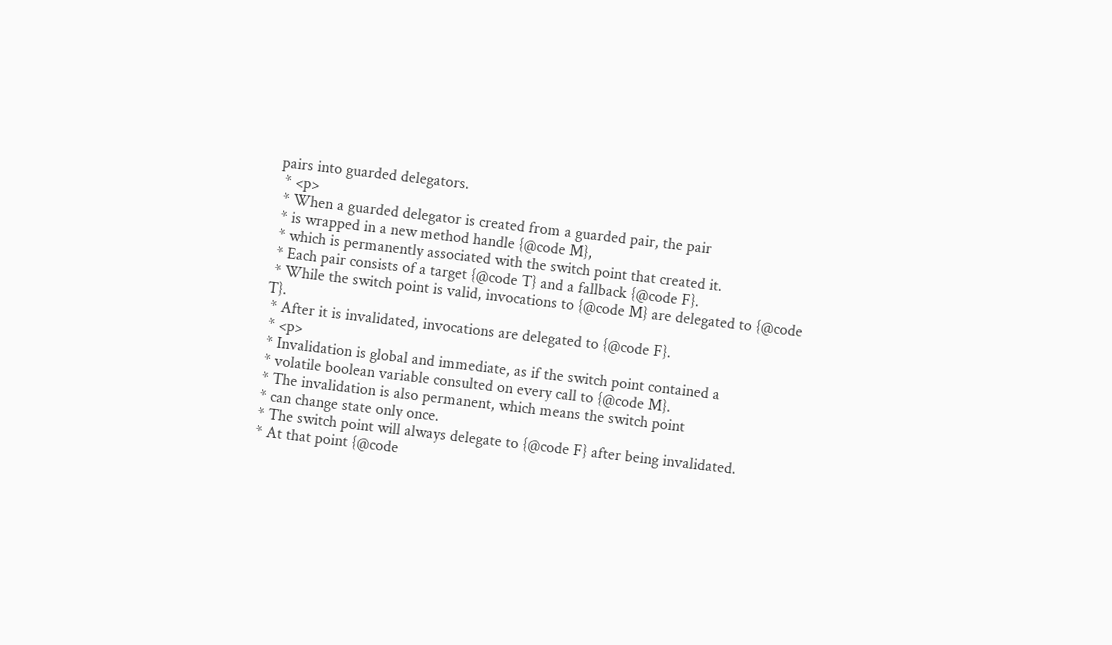pairs into guarded delegators.
 * <p>
 * When a guarded delegator is created from a guarded pair, the pair
 * is wrapped in a new method handle {@code M},
 * which is permanently associated with the switch point that created it.
 * Each pair consists of a target {@code T} and a fallback {@code F}.
 * While the switch point is valid, invocations to {@code M} are delegated to {@code T}.
 * After it is invalidated, invocations are delegated to {@code F}.
 * <p>
 * Invalidation is global and immediate, as if the switch point contained a
 * volatile boolean variable consulted on every call to {@code M}.
 * The invalidation is also permanent, which means the switch point
 * can change state only once.
 * The switch point will always delegate to {@code F} after being invalidated.
 * At that point {@code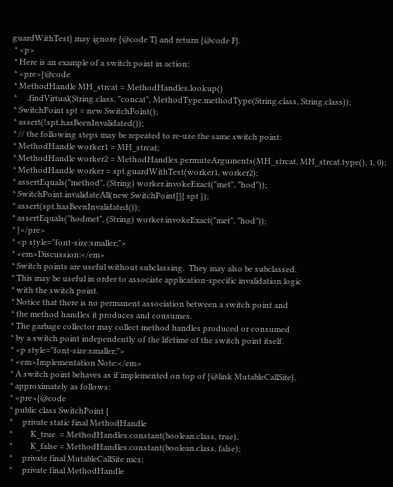guardWithTest} may ignore {@code T} and return {@code F}.
 * <p>
 * Here is an example of a switch point in action:
 * <pre>{@code
 * MethodHandle MH_strcat = MethodHandles.lookup()
 *     .findVirtual(String.class, "concat", MethodType.methodType(String.class, String.class));
 * SwitchPoint spt = new SwitchPoint();
 * assert(!spt.hasBeenInvalidated());
 * // the following steps may be repeated to re-use the same switch point:
 * MethodHandle worker1 = MH_strcat;
 * MethodHandle worker2 = MethodHandles.permuteArguments(MH_strcat, MH_strcat.type(), 1, 0);
 * MethodHandle worker = spt.guardWithTest(worker1, worker2);
 * assertEquals("method", (String) worker.invokeExact("met", "hod"));
 * SwitchPoint.invalidateAll(new SwitchPoint[]{ spt });
 * assert(spt.hasBeenInvalidated());
 * assertEquals("hodmet", (String) worker.invokeExact("met", "hod"));
 * }</pre>
 * <p style="font-size:smaller;">
 * <em>Discussion:</em>
 * Switch points are useful without subclassing.  They may also be subclassed.
 * This may be useful in order to associate application-specific invalidation logic
 * with the switch point.
 * Notice that there is no permanent association between a switch point and
 * the method handles it produces and consumes.
 * The garbage collector may collect method handles produced or consumed
 * by a switch point independently of the lifetime of the switch point itself.
 * <p style="font-size:smaller;">
 * <em>Implementation Note:</em>
 * A switch point behaves as if implemented on top of {@link MutableCallSite},
 * approximately as follows:
 * <pre>{@code
 * public class SwitchPoint {
 *     private static final MethodHandle
 *         K_true  = MethodHandles.constant(boolean.class, true),
 *         K_false = MethodHandles.constant(boolean.class, false);
 *     private final MutableCallSite mcs;
 *     private final MethodHandle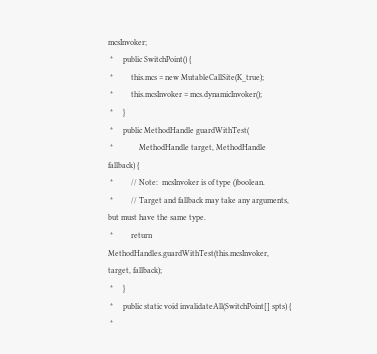mcsInvoker;
 *     public SwitchPoint() {
 *         this.mcs = new MutableCallSite(K_true);
 *         this.mcsInvoker = mcs.dynamicInvoker();
 *     }
 *     public MethodHandle guardWithTest(
 *             MethodHandle target, MethodHandle fallback) {
 *         // Note:  mcsInvoker is of type ()boolean.
 *         // Target and fallback may take any arguments, but must have the same type.
 *         return MethodHandles.guardWithTest(this.mcsInvoker, target, fallback);
 *     }
 *     public static void invalidateAll(SwitchPoint[] spts) {
 *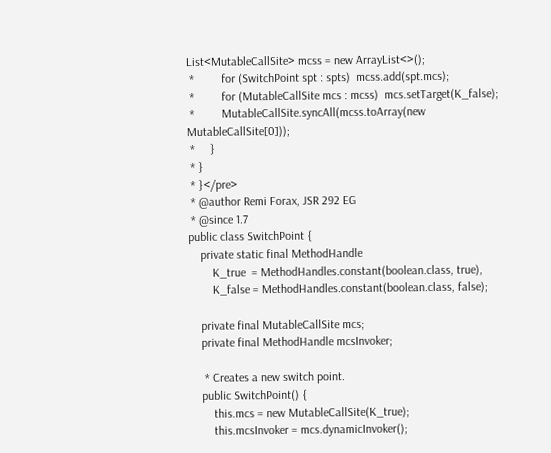List<MutableCallSite> mcss = new ArrayList<>();
 *         for (SwitchPoint spt : spts)  mcss.add(spt.mcs);
 *         for (MutableCallSite mcs : mcss)  mcs.setTarget(K_false);
 *         MutableCallSite.syncAll(mcss.toArray(new MutableCallSite[0]));
 *     }
 * }
 * }</pre>
 * @author Remi Forax, JSR 292 EG
 * @since 1.7
public class SwitchPoint {
    private static final MethodHandle
        K_true  = MethodHandles.constant(boolean.class, true),
        K_false = MethodHandles.constant(boolean.class, false);

    private final MutableCallSite mcs;
    private final MethodHandle mcsInvoker;

     * Creates a new switch point.
    public SwitchPoint() {
        this.mcs = new MutableCallSite(K_true);
        this.mcsInvoker = mcs.dynamicInvoker();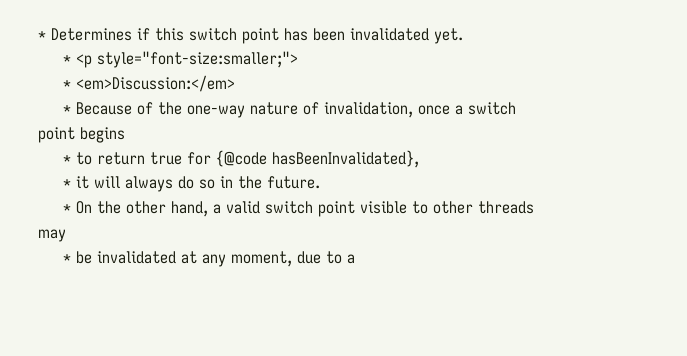* Determines if this switch point has been invalidated yet.
     * <p style="font-size:smaller;">
     * <em>Discussion:</em>
     * Because of the one-way nature of invalidation, once a switch point begins
     * to return true for {@code hasBeenInvalidated},
     * it will always do so in the future.
     * On the other hand, a valid switch point visible to other threads may
     * be invalidated at any moment, due to a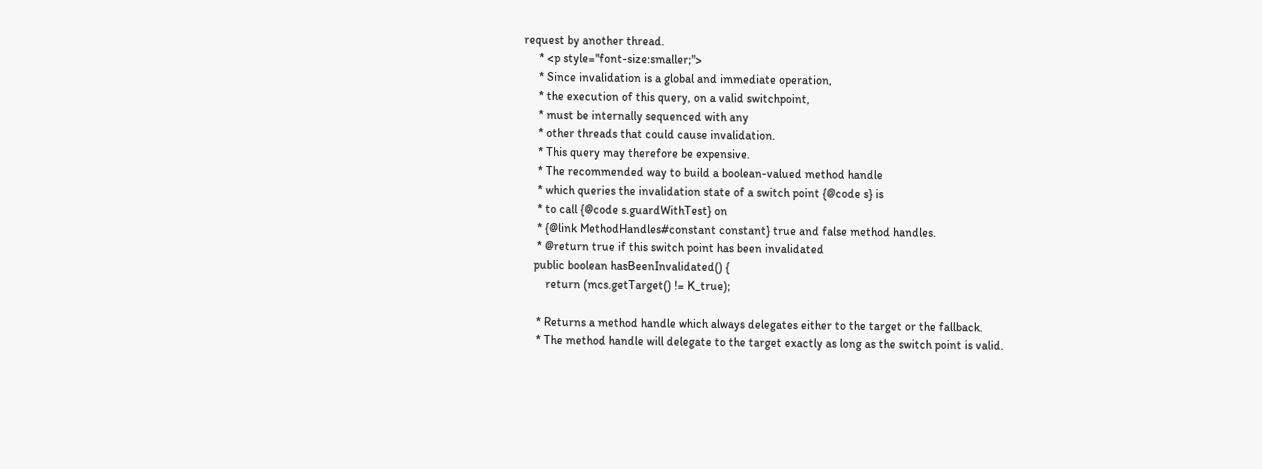request by another thread.
     * <p style="font-size:smaller;">
     * Since invalidation is a global and immediate operation,
     * the execution of this query, on a valid switchpoint,
     * must be internally sequenced with any
     * other threads that could cause invalidation.
     * This query may therefore be expensive.
     * The recommended way to build a boolean-valued method handle
     * which queries the invalidation state of a switch point {@code s} is
     * to call {@code s.guardWithTest} on
     * {@link MethodHandles#constant constant} true and false method handles.
     * @return true if this switch point has been invalidated
    public boolean hasBeenInvalidated() {
        return (mcs.getTarget() != K_true);

     * Returns a method handle which always delegates either to the target or the fallback.
     * The method handle will delegate to the target exactly as long as the switch point is valid.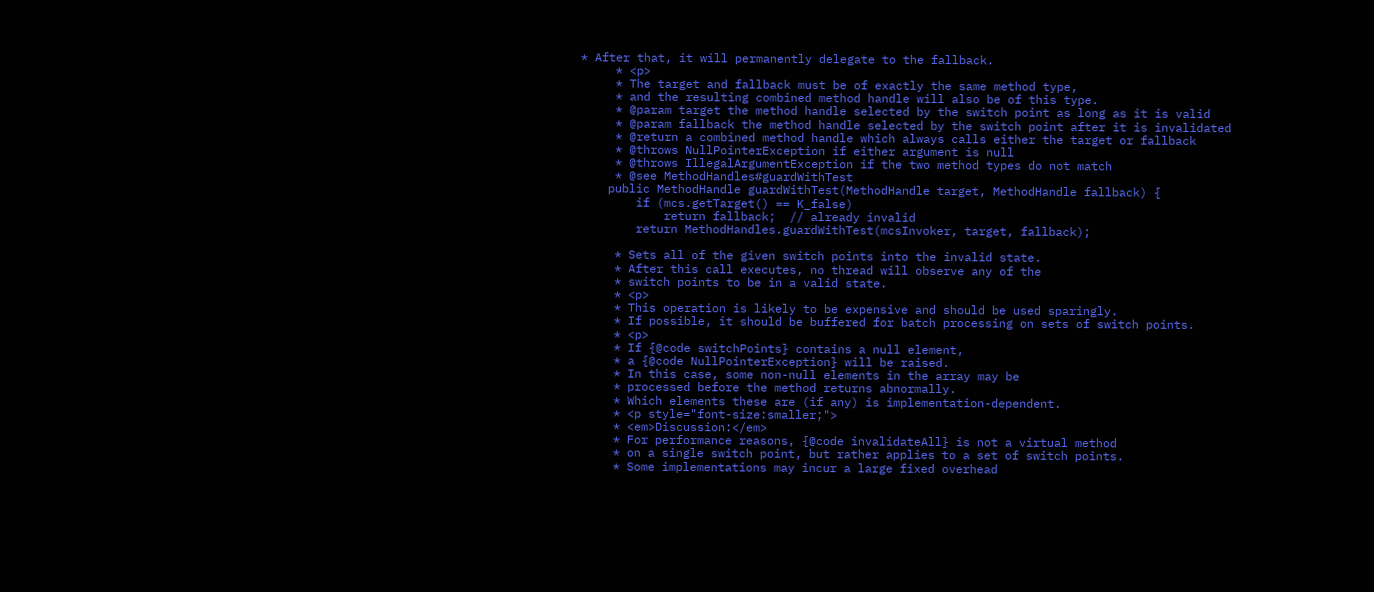* After that, it will permanently delegate to the fallback.
     * <p>
     * The target and fallback must be of exactly the same method type,
     * and the resulting combined method handle will also be of this type.
     * @param target the method handle selected by the switch point as long as it is valid
     * @param fallback the method handle selected by the switch point after it is invalidated
     * @return a combined method handle which always calls either the target or fallback
     * @throws NullPointerException if either argument is null
     * @throws IllegalArgumentException if the two method types do not match
     * @see MethodHandles#guardWithTest
    public MethodHandle guardWithTest(MethodHandle target, MethodHandle fallback) {
        if (mcs.getTarget() == K_false)
            return fallback;  // already invalid
        return MethodHandles.guardWithTest(mcsInvoker, target, fallback);

     * Sets all of the given switch points into the invalid state.
     * After this call executes, no thread will observe any of the
     * switch points to be in a valid state.
     * <p>
     * This operation is likely to be expensive and should be used sparingly.
     * If possible, it should be buffered for batch processing on sets of switch points.
     * <p>
     * If {@code switchPoints} contains a null element,
     * a {@code NullPointerException} will be raised.
     * In this case, some non-null elements in the array may be
     * processed before the method returns abnormally.
     * Which elements these are (if any) is implementation-dependent.
     * <p style="font-size:smaller;">
     * <em>Discussion:</em>
     * For performance reasons, {@code invalidateAll} is not a virtual method
     * on a single switch point, but rather applies to a set of switch points.
     * Some implementations may incur a large fixed overhead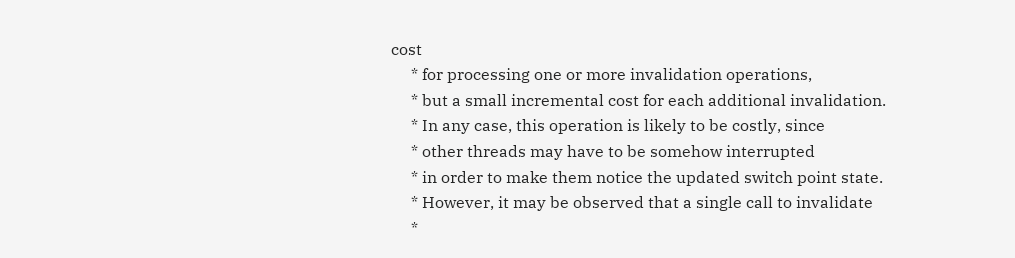cost
     * for processing one or more invalidation operations,
     * but a small incremental cost for each additional invalidation.
     * In any case, this operation is likely to be costly, since
     * other threads may have to be somehow interrupted
     * in order to make them notice the updated switch point state.
     * However, it may be observed that a single call to invalidate
     *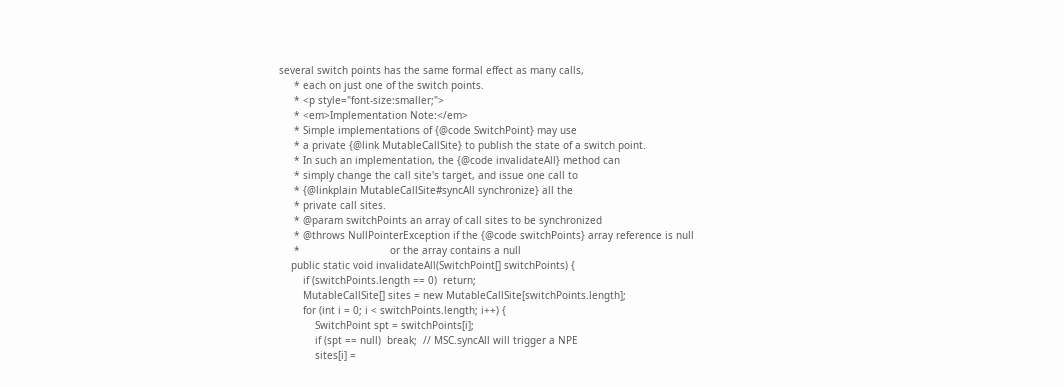several switch points has the same formal effect as many calls,
     * each on just one of the switch points.
     * <p style="font-size:smaller;">
     * <em>Implementation Note:</em>
     * Simple implementations of {@code SwitchPoint} may use
     * a private {@link MutableCallSite} to publish the state of a switch point.
     * In such an implementation, the {@code invalidateAll} method can
     * simply change the call site's target, and issue one call to
     * {@linkplain MutableCallSite#syncAll synchronize} all the
     * private call sites.
     * @param switchPoints an array of call sites to be synchronized
     * @throws NullPointerException if the {@code switchPoints} array reference is null
     *                              or the array contains a null
    public static void invalidateAll(SwitchPoint[] switchPoints) {
        if (switchPoints.length == 0)  return;
        MutableCallSite[] sites = new MutableCallSite[switchPoints.length];
        for (int i = 0; i < switchPoints.length; i++) {
            SwitchPoint spt = switchPoints[i];
            if (spt == null)  break;  // MSC.syncAll will trigger a NPE
            sites[i] =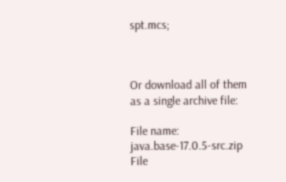spt.mcs;



Or download all of them as a single archive file:

File name: java.base-17.0.5-src.zip
File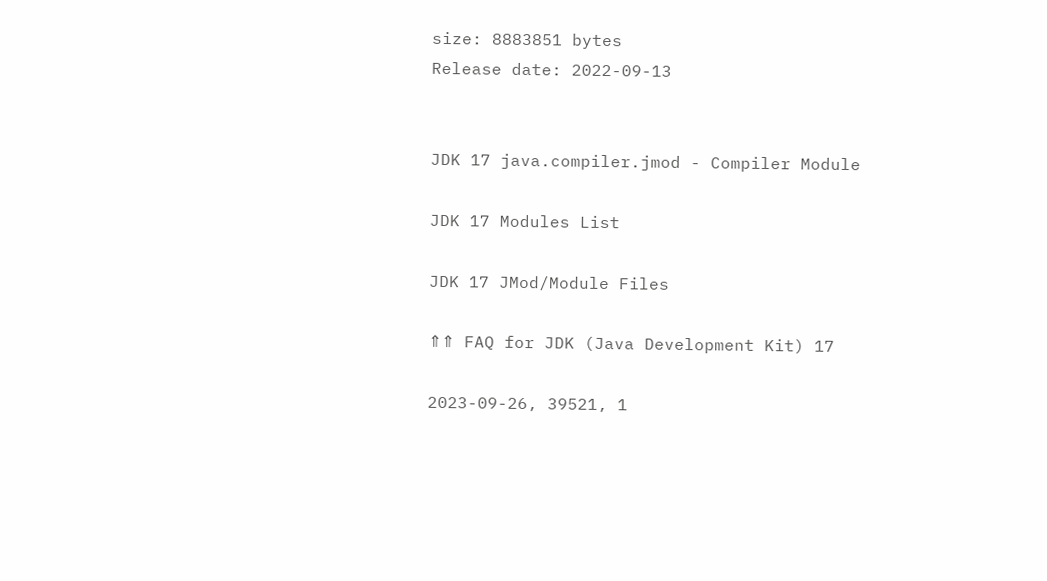size: 8883851 bytes
Release date: 2022-09-13


JDK 17 java.compiler.jmod - Compiler Module

JDK 17 Modules List

JDK 17 JMod/Module Files

⇑⇑ FAQ for JDK (Java Development Kit) 17

2023-09-26, 39521, 1